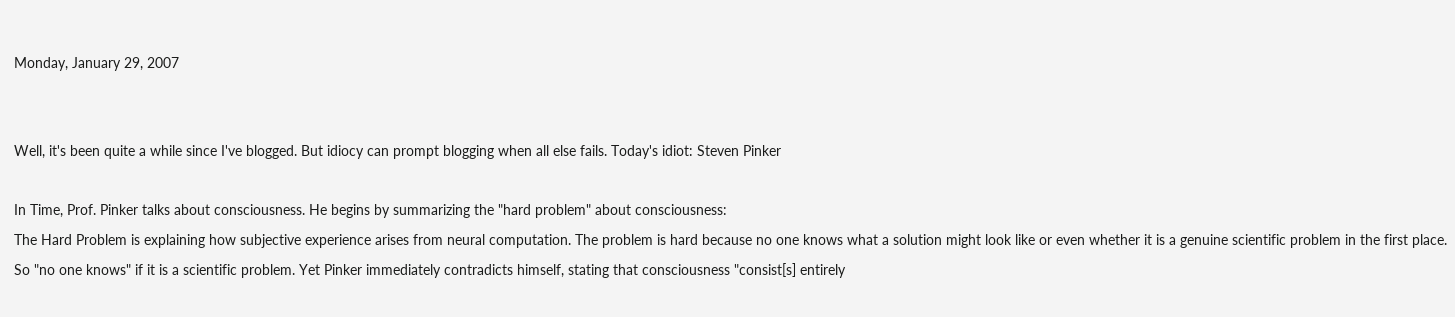Monday, January 29, 2007


Well, it's been quite a while since I've blogged. But idiocy can prompt blogging when all else fails. Today's idiot: Steven Pinker

In Time, Prof. Pinker talks about consciousness. He begins by summarizing the "hard problem" about consciousness:
The Hard Problem is explaining how subjective experience arises from neural computation. The problem is hard because no one knows what a solution might look like or even whether it is a genuine scientific problem in the first place.
So "no one knows" if it is a scientific problem. Yet Pinker immediately contradicts himself, stating that consciousness "consist[s] entirely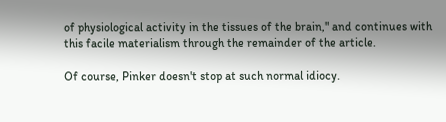of physiological activity in the tissues of the brain," and continues with this facile materialism through the remainder of the article.

Of course, Pinker doesn't stop at such normal idiocy.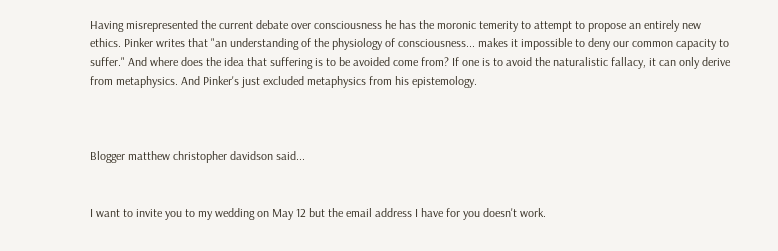Having misrepresented the current debate over consciousness he has the moronic temerity to attempt to propose an entirely new ethics. Pinker writes that "an understanding of the physiology of consciousness... makes it impossible to deny our common capacity to suffer." And where does the idea that suffering is to be avoided come from? If one is to avoid the naturalistic fallacy, it can only derive from metaphysics. And Pinker's just excluded metaphysics from his epistemology.



Blogger matthew christopher davidson said...


I want to invite you to my wedding on May 12 but the email address I have for you doesn't work.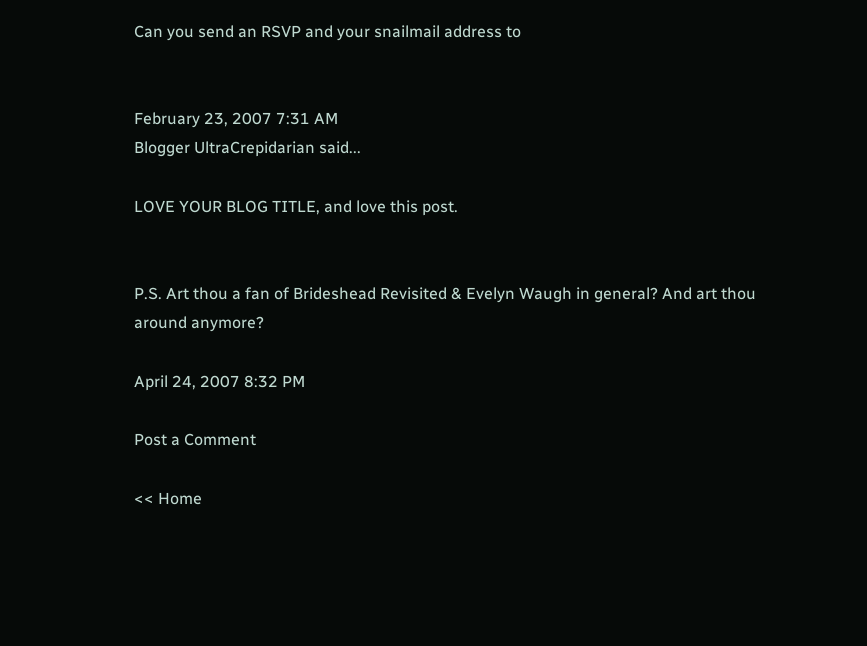Can you send an RSVP and your snailmail address to


February 23, 2007 7:31 AM
Blogger UltraCrepidarian said...

LOVE YOUR BLOG TITLE, and love this post.


P.S. Art thou a fan of Brideshead Revisited & Evelyn Waugh in general? And art thou around anymore?

April 24, 2007 8:32 PM

Post a Comment

<< Home